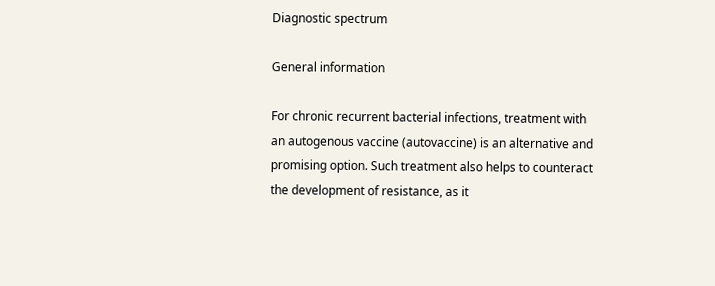Diagnostic spectrum

General information

For chronic recurrent bacterial infections, treatment with an autogenous vaccine (autovaccine) is an alternative and promising option. Such treatment also helps to counteract the development of resistance, as it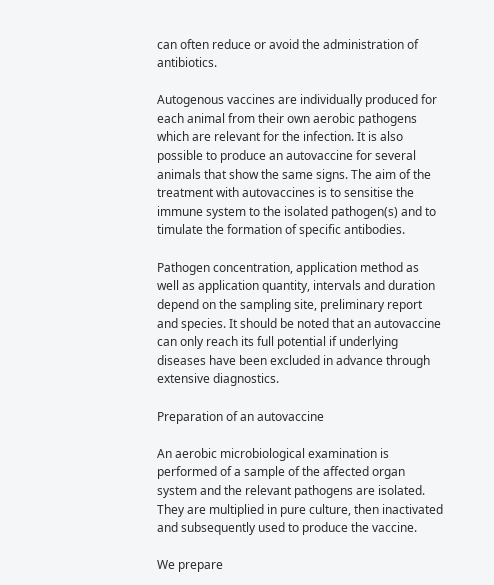can often reduce or avoid the administration of antibiotics.

Autogenous vaccines are individually produced for each animal from their own aerobic pathogens which are relevant for the infection. It is also possible to produce an autovaccine for several animals that show the same signs. The aim of the treatment with autovaccines is to sensitise the immune system to the isolated pathogen(s) and to timulate the formation of specific antibodies.

Pathogen concentration, application method as well as application quantity, intervals and duration depend on the sampling site, preliminary report and species. It should be noted that an autovaccine can only reach its full potential if underlying diseases have been excluded in advance through extensive diagnostics.

Preparation of an autovaccine

An aerobic microbiological examination is performed of a sample of the affected organ system and the relevant pathogens are isolated. They are multiplied in pure culture, then inactivated and subsequently used to produce the vaccine.

We prepare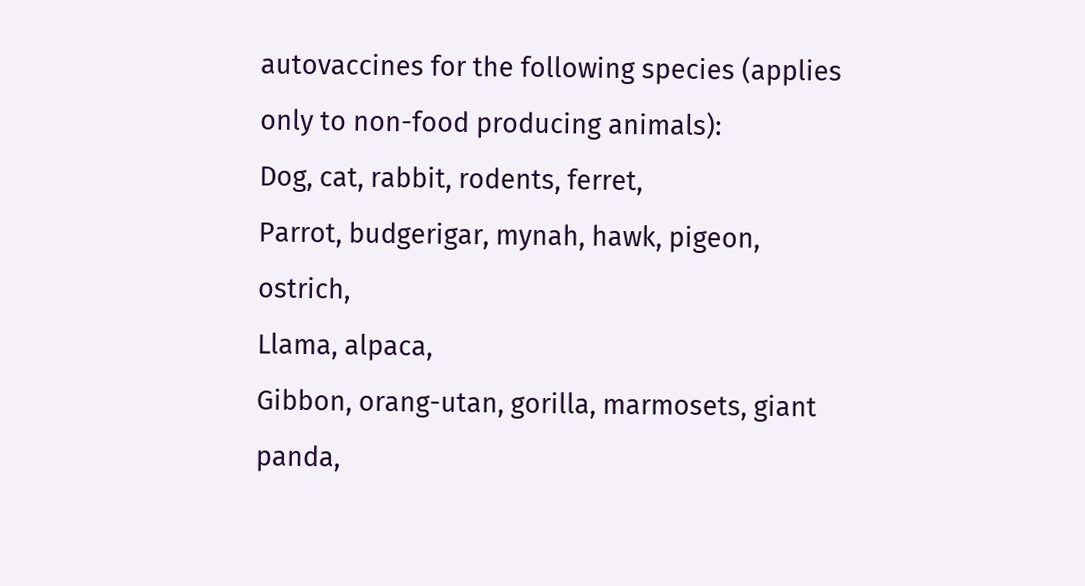autovaccines for the following species (applies only to non-food producing animals):
Dog, cat, rabbit, rodents, ferret,
Parrot, budgerigar, mynah, hawk, pigeon, ostrich,
Llama, alpaca,
Gibbon, orang-utan, gorilla, marmosets, giant panda,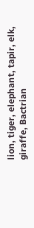lion, tiger, elephant, tapir, elk, giraffe, Bactrian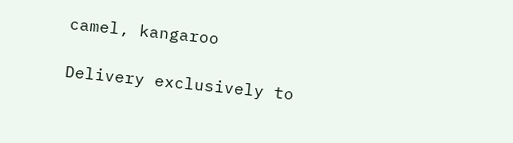camel, kangaroo

Delivery exclusively to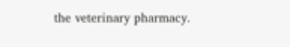the veterinary pharmacy.